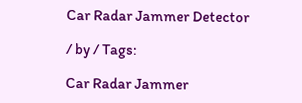Car Radar Jammer Detector

/ by / Tags:

Car Radar Jammer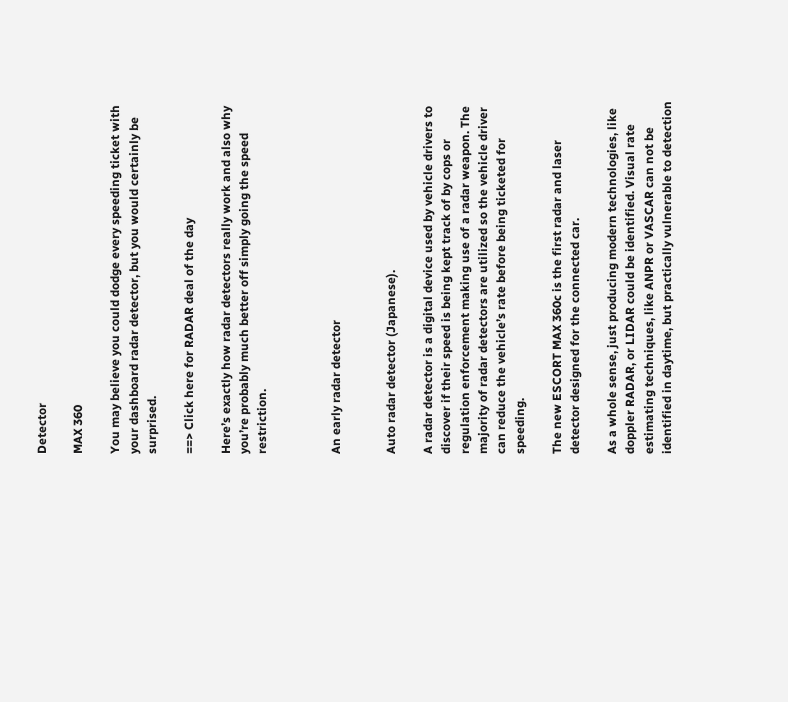Detector

MAX 360

You may believe you could dodge every speeding ticket with your dashboard radar detector, but you would certainly be surprised.

==> Click here for RADAR deal of the day

Here’s exactly how radar detectors really work and also why you’re probably much better off simply going the speed restriction.



An early radar detector


Auto radar detector (Japanese).

A radar detector is a digital device used by vehicle drivers to discover if their speed is being kept track of by cops or regulation enforcement making use of a radar weapon. The majority of radar detectors are utilized so the vehicle driver can reduce the vehicle’s rate before being ticketed for speeding.

The new ESCORT MAX 360c is the first radar and laser detector designed for the connected car.

As a whole sense, just producing modern technologies, like doppler RADAR, or LIDAR could be identified. Visual rate estimating techniques, like ANPR or VASCAR can not be identified in daytime, but practically vulnerable to detection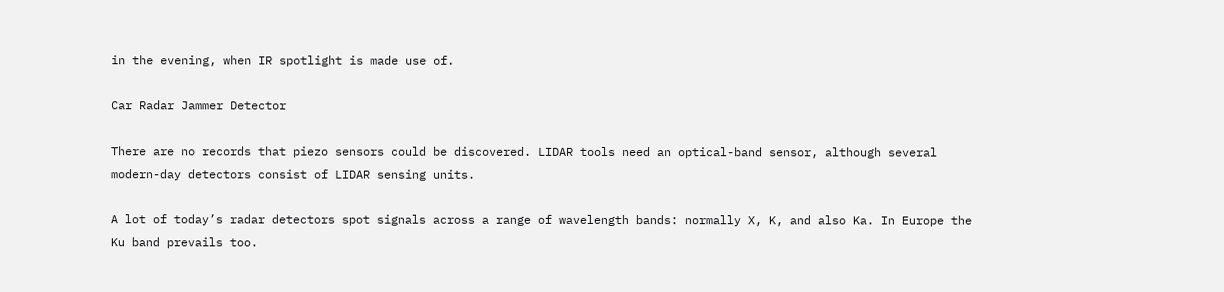in the evening, when IR spotlight is made use of.

Car Radar Jammer Detector

There are no records that piezo sensors could be discovered. LIDAR tools need an optical-band sensor, although several modern-day detectors consist of LIDAR sensing units.

A lot of today’s radar detectors spot signals across a range of wavelength bands: normally X, K, and also Ka. In Europe the Ku band prevails too.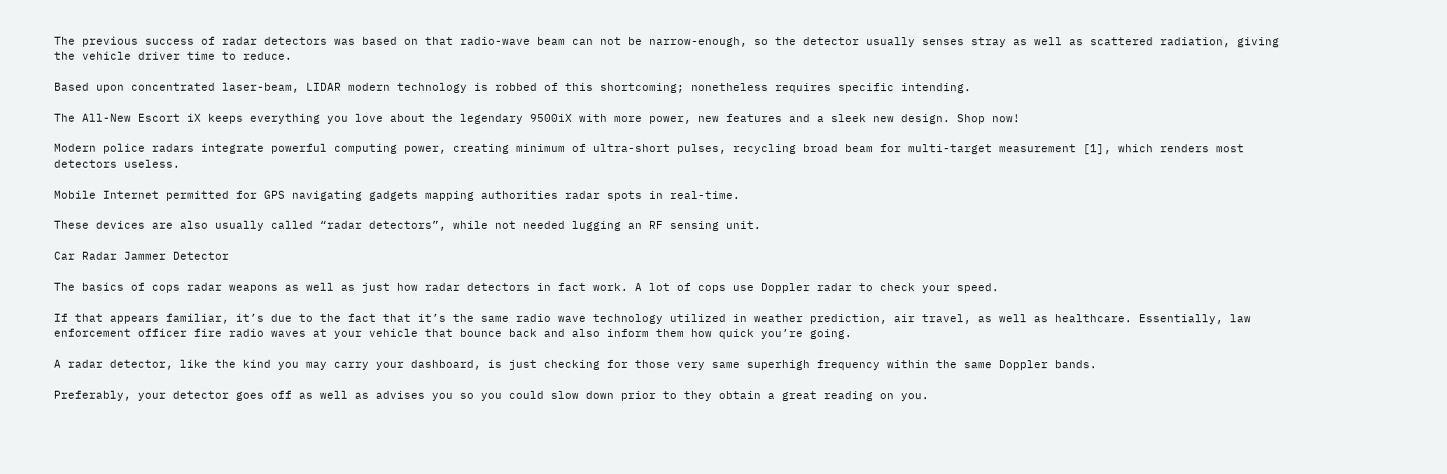The previous success of radar detectors was based on that radio-wave beam can not be narrow-enough, so the detector usually senses stray as well as scattered radiation, giving the vehicle driver time to reduce.

Based upon concentrated laser-beam, LIDAR modern technology is robbed of this shortcoming; nonetheless requires specific intending.

The All-New Escort iX keeps everything you love about the legendary 9500iX with more power, new features and a sleek new design. Shop now!

Modern police radars integrate powerful computing power, creating minimum of ultra-short pulses, recycling broad beam for multi-target measurement [1], which renders most detectors useless.

Mobile Internet permitted for GPS navigating gadgets mapping authorities radar spots in real-time.

These devices are also usually called “radar detectors”, while not needed lugging an RF sensing unit.

Car Radar Jammer Detector

The basics of cops radar weapons as well as just how radar detectors in fact work. A lot of cops use Doppler radar to check your speed.

If that appears familiar, it’s due to the fact that it’s the same radio wave technology utilized in weather prediction, air travel, as well as healthcare. Essentially, law enforcement officer fire radio waves at your vehicle that bounce back and also inform them how quick you’re going.

A radar detector, like the kind you may carry your dashboard, is just checking for those very same superhigh frequency within the same Doppler bands.

Preferably, your detector goes off as well as advises you so you could slow down prior to they obtain a great reading on you.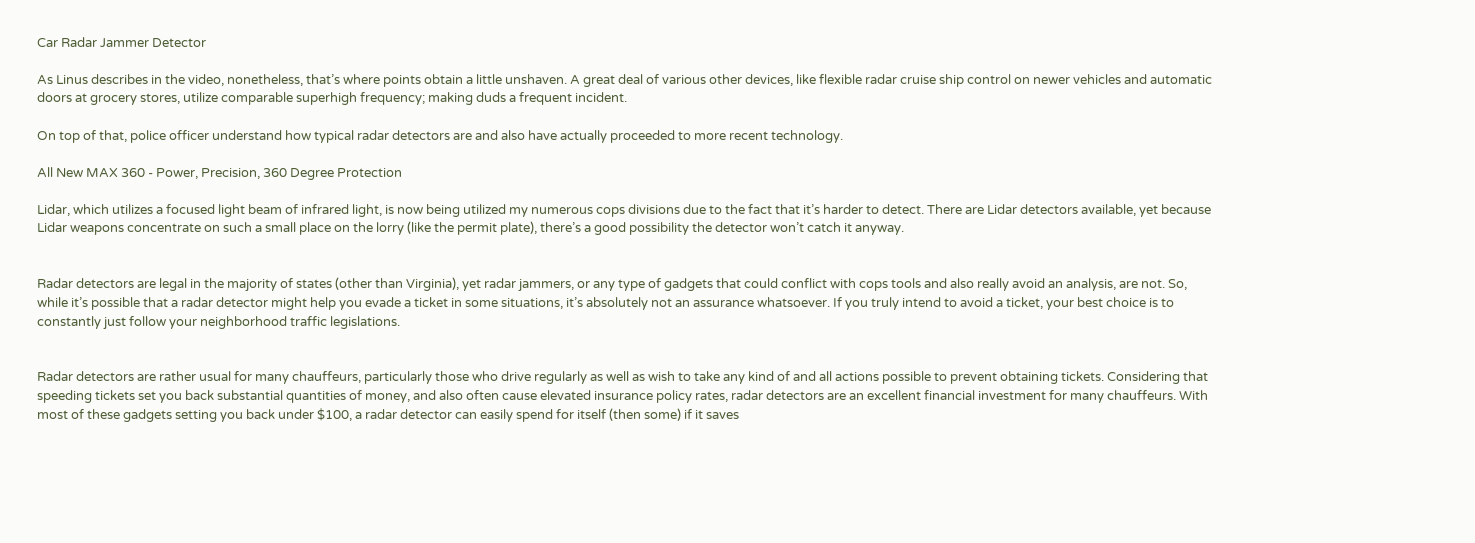Car Radar Jammer Detector

As Linus describes in the video, nonetheless, that’s where points obtain a little unshaven. A great deal of various other devices, like flexible radar cruise ship control on newer vehicles and automatic doors at grocery stores, utilize comparable superhigh frequency; making duds a frequent incident.

On top of that, police officer understand how typical radar detectors are and also have actually proceeded to more recent technology.

All New MAX 360 - Power, Precision, 360 Degree Protection

Lidar, which utilizes a focused light beam of infrared light, is now being utilized my numerous cops divisions due to the fact that it’s harder to detect. There are Lidar detectors available, yet because Lidar weapons concentrate on such a small place on the lorry (like the permit plate), there’s a good possibility the detector won’t catch it anyway.


Radar detectors are legal in the majority of states (other than Virginia), yet radar jammers, or any type of gadgets that could conflict with cops tools and also really avoid an analysis, are not. So, while it’s possible that a radar detector might help you evade a ticket in some situations, it’s absolutely not an assurance whatsoever. If you truly intend to avoid a ticket, your best choice is to constantly just follow your neighborhood traffic legislations.


Radar detectors are rather usual for many chauffeurs, particularly those who drive regularly as well as wish to take any kind of and all actions possible to prevent obtaining tickets. Considering that speeding tickets set you back substantial quantities of money, and also often cause elevated insurance policy rates, radar detectors are an excellent financial investment for many chauffeurs. With most of these gadgets setting you back under $100, a radar detector can easily spend for itself (then some) if it saves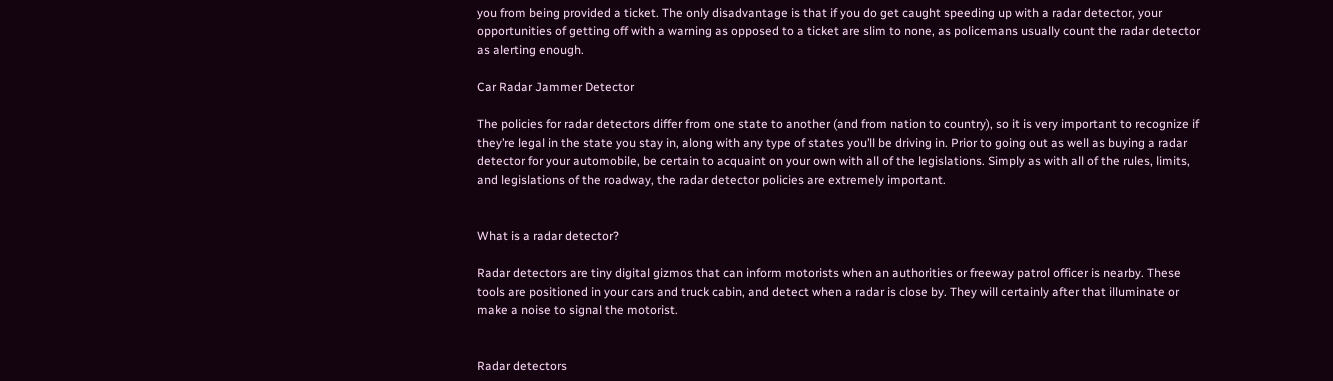you from being provided a ticket. The only disadvantage is that if you do get caught speeding up with a radar detector, your opportunities of getting off with a warning as opposed to a ticket are slim to none, as policemans usually count the radar detector as alerting enough.

Car Radar Jammer Detector

The policies for radar detectors differ from one state to another (and from nation to country), so it is very important to recognize if they’re legal in the state you stay in, along with any type of states you’ll be driving in. Prior to going out as well as buying a radar detector for your automobile, be certain to acquaint on your own with all of the legislations. Simply as with all of the rules, limits, and legislations of the roadway, the radar detector policies are extremely important.


What is a radar detector?

Radar detectors are tiny digital gizmos that can inform motorists when an authorities or freeway patrol officer is nearby. These tools are positioned in your cars and truck cabin, and detect when a radar is close by. They will certainly after that illuminate or make a noise to signal the motorist.


Radar detectors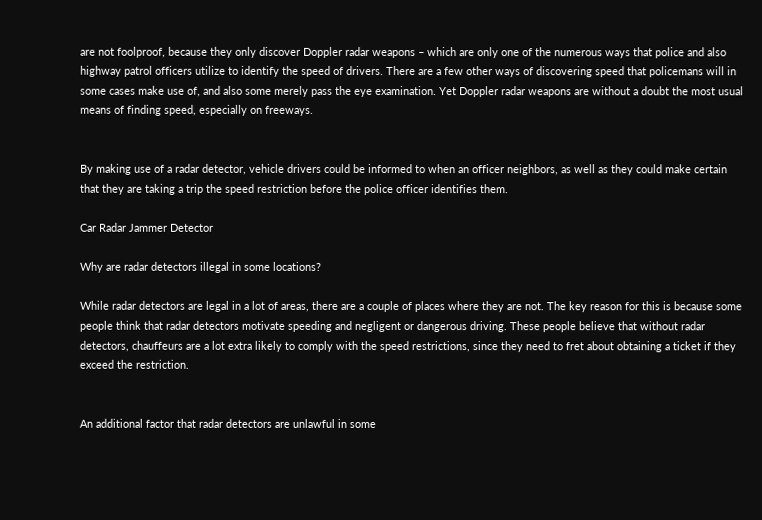are not foolproof, because they only discover Doppler radar weapons – which are only one of the numerous ways that police and also highway patrol officers utilize to identify the speed of drivers. There are a few other ways of discovering speed that policemans will in some cases make use of, and also some merely pass the eye examination. Yet Doppler radar weapons are without a doubt the most usual means of finding speed, especially on freeways.


By making use of a radar detector, vehicle drivers could be informed to when an officer neighbors, as well as they could make certain that they are taking a trip the speed restriction before the police officer identifies them.

Car Radar Jammer Detector

Why are radar detectors illegal in some locations?

While radar detectors are legal in a lot of areas, there are a couple of places where they are not. The key reason for this is because some people think that radar detectors motivate speeding and negligent or dangerous driving. These people believe that without radar detectors, chauffeurs are a lot extra likely to comply with the speed restrictions, since they need to fret about obtaining a ticket if they exceed the restriction.


An additional factor that radar detectors are unlawful in some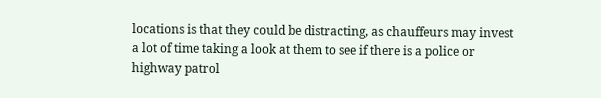locations is that they could be distracting, as chauffeurs may invest a lot of time taking a look at them to see if there is a police or highway patrol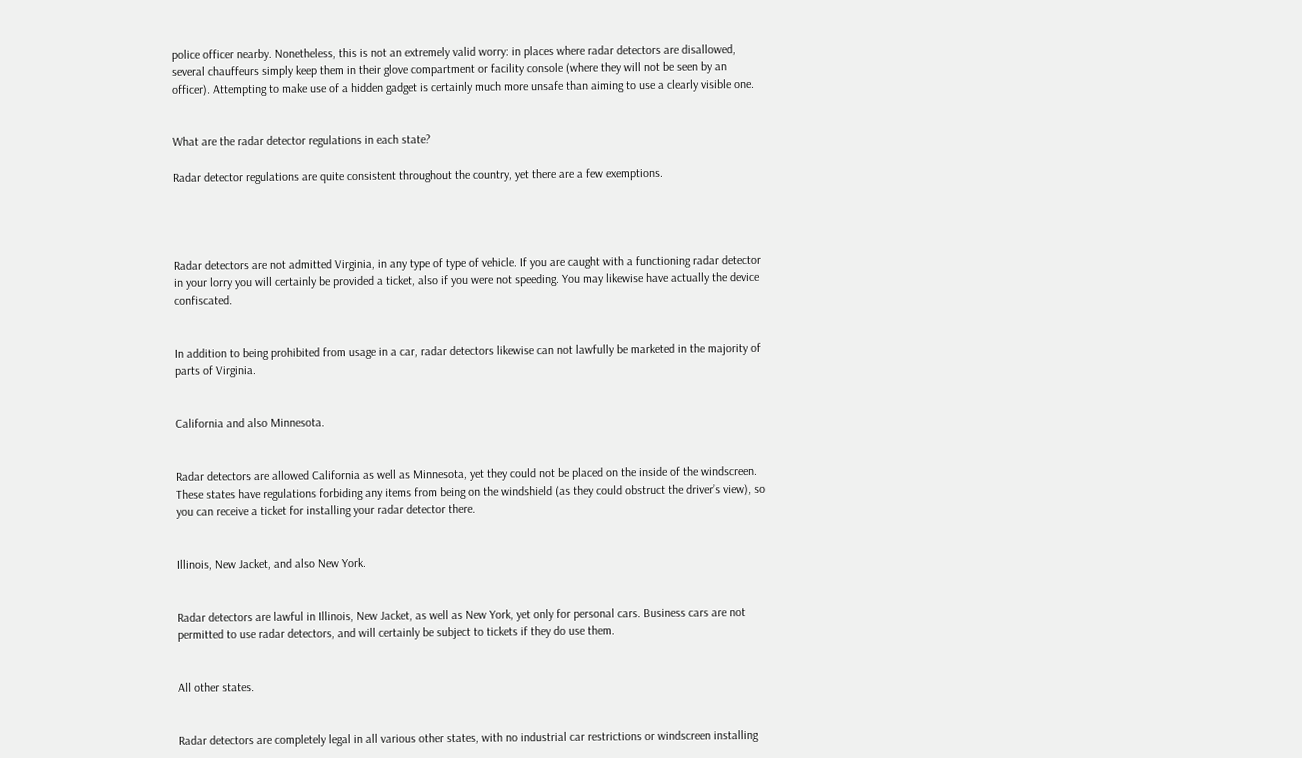police officer nearby. Nonetheless, this is not an extremely valid worry: in places where radar detectors are disallowed, several chauffeurs simply keep them in their glove compartment or facility console (where they will not be seen by an officer). Attempting to make use of a hidden gadget is certainly much more unsafe than aiming to use a clearly visible one.


What are the radar detector regulations in each state?

Radar detector regulations are quite consistent throughout the country, yet there are a few exemptions.




Radar detectors are not admitted Virginia, in any type of type of vehicle. If you are caught with a functioning radar detector in your lorry you will certainly be provided a ticket, also if you were not speeding. You may likewise have actually the device confiscated.


In addition to being prohibited from usage in a car, radar detectors likewise can not lawfully be marketed in the majority of parts of Virginia.


California and also Minnesota.


Radar detectors are allowed California as well as Minnesota, yet they could not be placed on the inside of the windscreen. These states have regulations forbiding any items from being on the windshield (as they could obstruct the driver’s view), so you can receive a ticket for installing your radar detector there.


Illinois, New Jacket, and also New York.


Radar detectors are lawful in Illinois, New Jacket, as well as New York, yet only for personal cars. Business cars are not permitted to use radar detectors, and will certainly be subject to tickets if they do use them.


All other states.


Radar detectors are completely legal in all various other states, with no industrial car restrictions or windscreen installing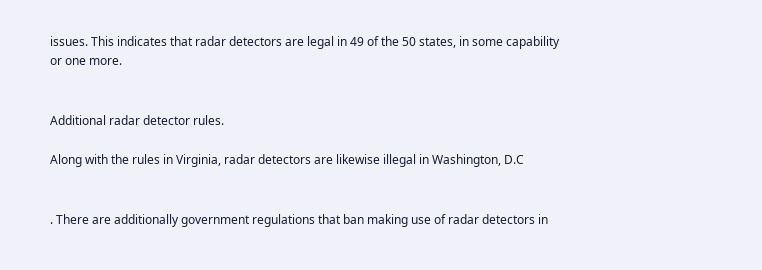issues. This indicates that radar detectors are legal in 49 of the 50 states, in some capability or one more.


Additional radar detector rules.

Along with the rules in Virginia, radar detectors are likewise illegal in Washington, D.C


. There are additionally government regulations that ban making use of radar detectors in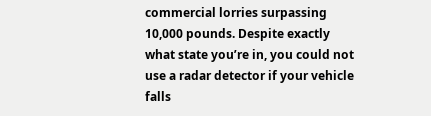commercial lorries surpassing 10,000 pounds. Despite exactly what state you’re in, you could not use a radar detector if your vehicle falls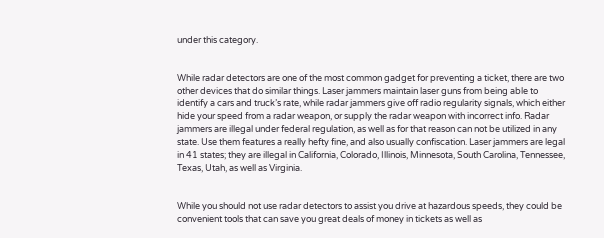under this category.


While radar detectors are one of the most common gadget for preventing a ticket, there are two other devices that do similar things. Laser jammers maintain laser guns from being able to identify a cars and truck’s rate, while radar jammers give off radio regularity signals, which either hide your speed from a radar weapon, or supply the radar weapon with incorrect info. Radar jammers are illegal under federal regulation, as well as for that reason can not be utilized in any state. Use them features a really hefty fine, and also usually confiscation. Laser jammers are legal in 41 states; they are illegal in California, Colorado, Illinois, Minnesota, South Carolina, Tennessee, Texas, Utah, as well as Virginia.


While you should not use radar detectors to assist you drive at hazardous speeds, they could be convenient tools that can save you great deals of money in tickets as well as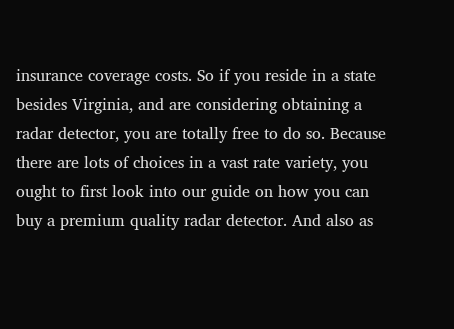insurance coverage costs. So if you reside in a state besides Virginia, and are considering obtaining a radar detector, you are totally free to do so. Because there are lots of choices in a vast rate variety, you ought to first look into our guide on how you can buy a premium quality radar detector. And also as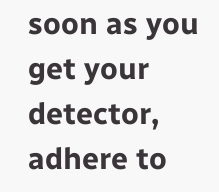soon as you get your detector, adhere to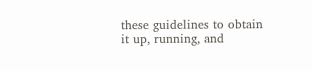these guidelines to obtain it up, running, and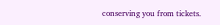conserving you from tickets.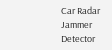Car Radar Jammer Detector